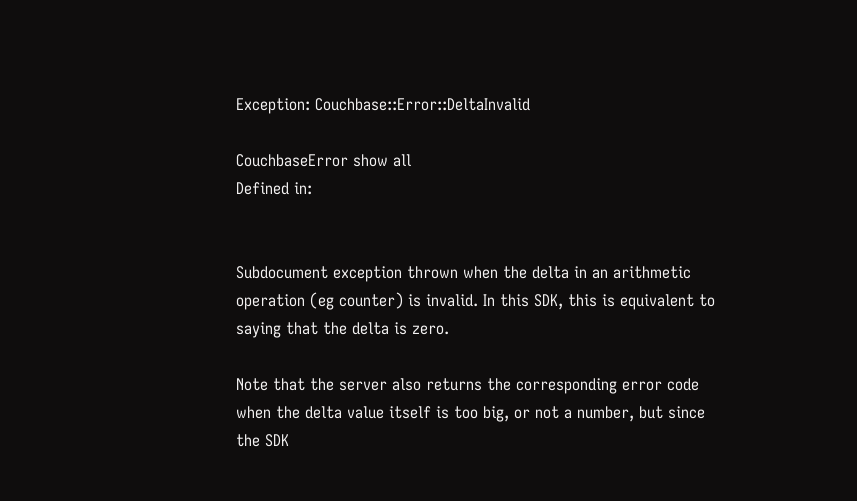Exception: Couchbase::Error::DeltaInvalid

CouchbaseError show all
Defined in:


Subdocument exception thrown when the delta in an arithmetic operation (eg counter) is invalid. In this SDK, this is equivalent to saying that the delta is zero.

Note that the server also returns the corresponding error code when the delta value itself is too big, or not a number, but since the SDK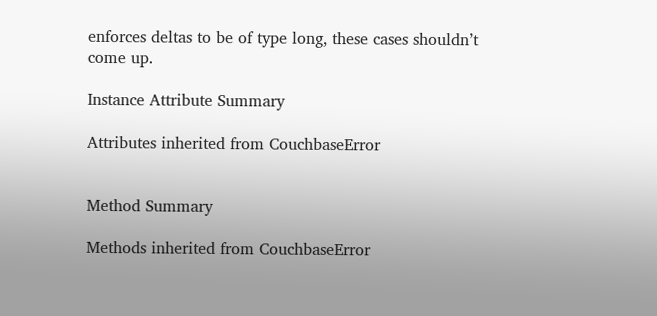enforces deltas to be of type long, these cases shouldn’t come up.

Instance Attribute Summary

Attributes inherited from CouchbaseError


Method Summary

Methods inherited from CouchbaseError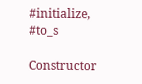#initialize, #to_s

Constructor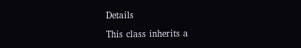Details

This class inherits a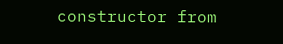constructor from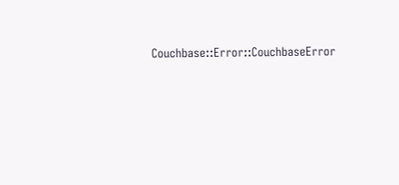Couchbase::Error::CouchbaseError